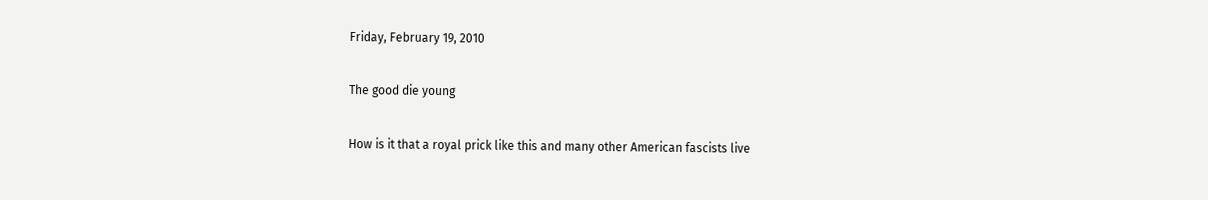Friday, February 19, 2010

The good die young

How is it that a royal prick like this and many other American fascists live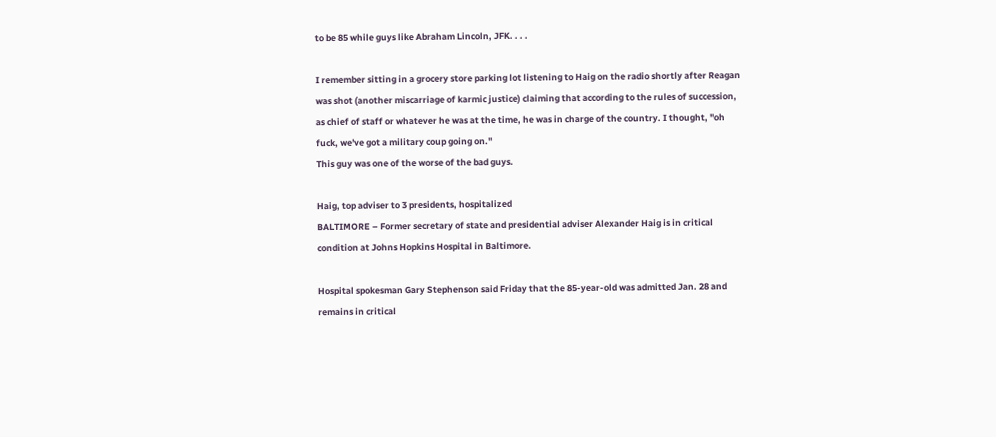to be 85 while guys like Abraham Lincoln, JFK. . . .

I remember sitting in a grocery store parking lot listening to Haig on the radio shortly after Reagan was shot (another miscarriage of karmic justice) claiming that according to the rules of succession, as chief of staff or whatever he was at the time, he was in charge of the country. I thought, "oh fuck, we've got a military coup going on."
This guy was one of the worse of the bad guys.

Haig, top adviser to 3 presidents, hospitalized
BALTIMORE – Former secretary of state and presidential adviser Alexander Haig is in critical condition at Johns Hopkins Hospital in Baltimore.

Hospital spokesman Gary Stephenson said Friday that the 85-year-old was admitted Jan. 28 and remains in critical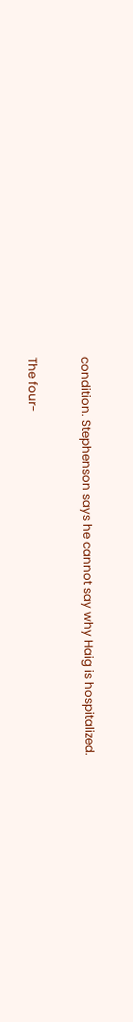condition. Stephenson says he cannot say why Haig is hospitalized.

The four-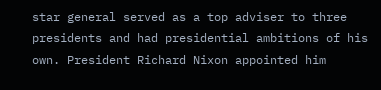star general served as a top adviser to three presidents and had presidential ambitions of his own. President Richard Nixon appointed him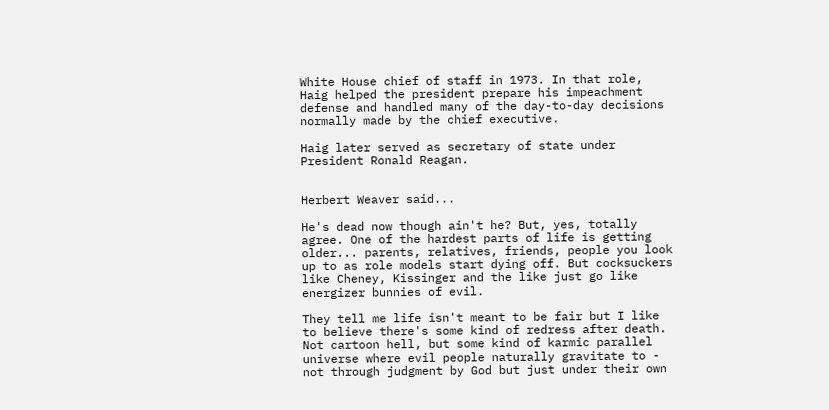White House chief of staff in 1973. In that role, Haig helped the president prepare his impeachment defense and handled many of the day-to-day decisions normally made by the chief executive.

Haig later served as secretary of state under President Ronald Reagan.


Herbert Weaver said...

He's dead now though ain't he? But, yes, totally agree. One of the hardest parts of life is getting older... parents, relatives, friends, people you look up to as role models start dying off. But cocksuckers like Cheney, Kissinger and the like just go like energizer bunnies of evil.

They tell me life isn't meant to be fair but I like to believe there's some kind of redress after death. Not cartoon hell, but some kind of karmic parallel universe where evil people naturally gravitate to - not through judgment by God but just under their own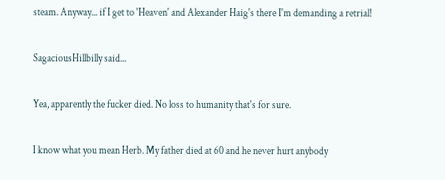steam. Anyway... if I get to 'Heaven' and Alexander Haig's there I'm demanding a retrial!

SagaciousHillbilly said...

Yea, apparently the fucker died. No loss to humanity that's for sure.

I know what you mean Herb. My father died at 60 and he never hurt anybody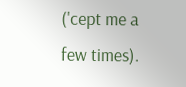('cept me a few times).